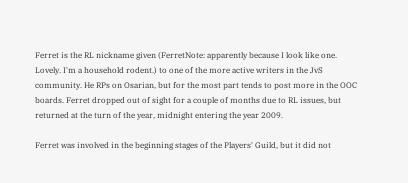Ferret is the RL nickname given (FerretNote: apparently because I look like one. Lovely. I'm a household rodent.) to one of the more active writers in the JvS community. He RPs on Osarian, but for the most part tends to post more in the OOC boards. Ferret dropped out of sight for a couple of months due to RL issues, but returned at the turn of the year, midnight entering the year 2009.

Ferret was involved in the beginning stages of the Players' Guild, but it did not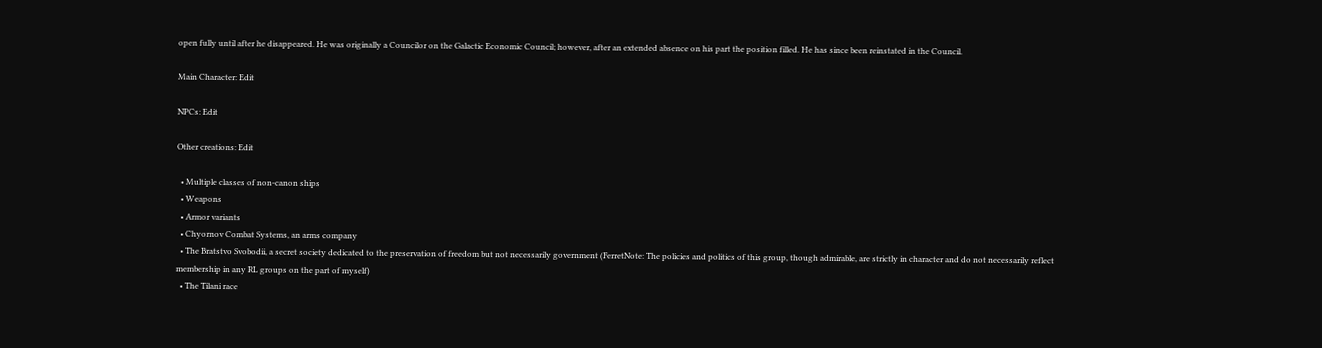open fully until after he disappeared. He was originally a Councilor on the Galactic Economic Council; however, after an extended absence on his part the position filled. He has since been reinstated in the Council.

Main Character: Edit

NPCs: Edit

Other creations: Edit

  • Multiple classes of non-canon ships
  • Weapons
  • Armor variants
  • Chyornov Combat Systems, an arms company
  • The Bratstvo Svobodii, a secret society dedicated to the preservation of freedom but not necessarily government (FerretNote: The policies and politics of this group, though admirable, are strictly in character and do not necessarily reflect membership in any RL groups on the part of myself)
  • The Tilani race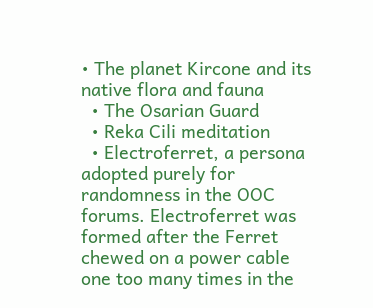• The planet Kircone and its native flora and fauna
  • The Osarian Guard
  • Reka Cili meditation
  • Electroferret, a persona adopted purely for randomness in the OOC forums. Electroferret was formed after the Ferret chewed on a power cable one too many times in the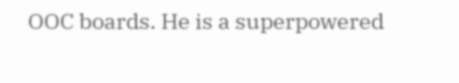OOC boards. He is a superpowered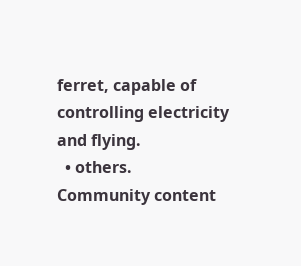ferret, capable of controlling electricity and flying.
  • others.
Community content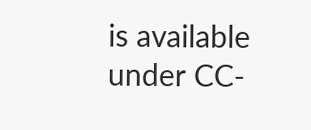is available under CC-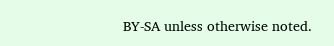BY-SA unless otherwise noted.